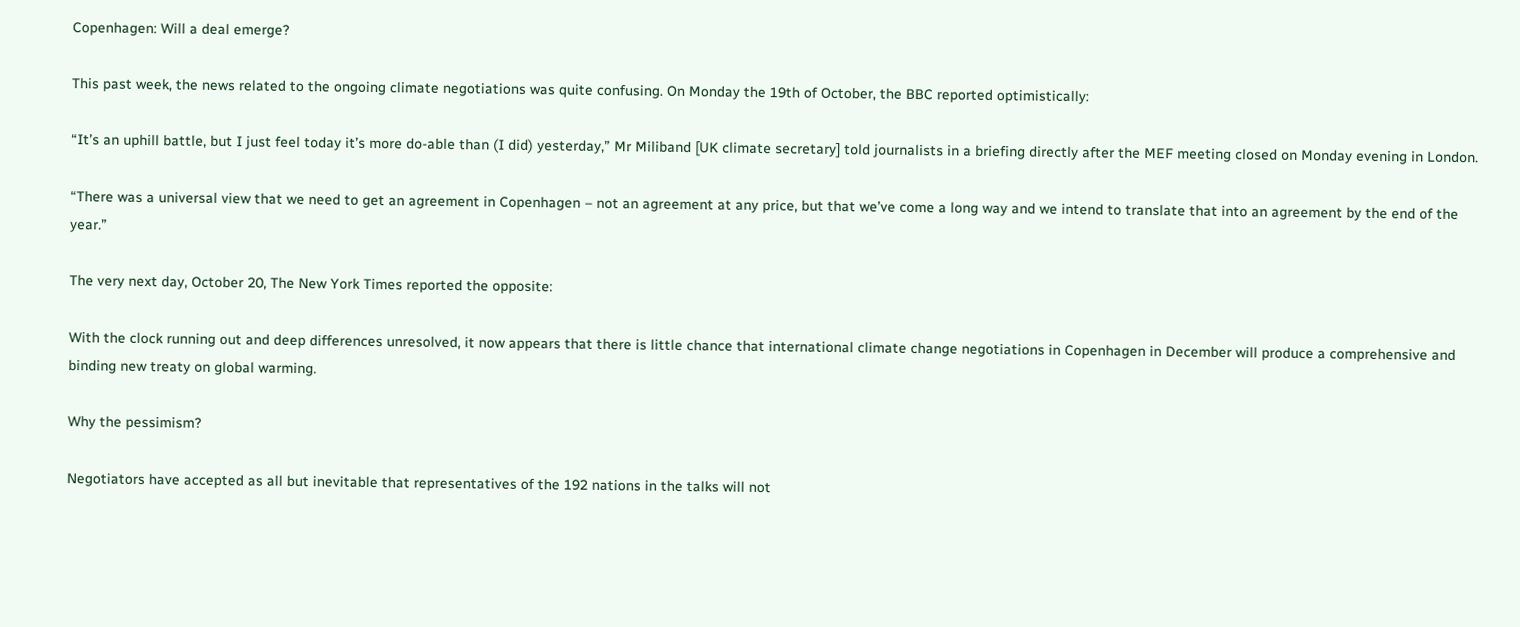Copenhagen: Will a deal emerge?

This past week, the news related to the ongoing climate negotiations was quite confusing. On Monday the 19th of October, the BBC reported optimistically:

“It’s an uphill battle, but I just feel today it’s more do-able than (I did) yesterday,” Mr Miliband [UK climate secretary] told journalists in a briefing directly after the MEF meeting closed on Monday evening in London.

“There was a universal view that we need to get an agreement in Copenhagen – not an agreement at any price, but that we’ve come a long way and we intend to translate that into an agreement by the end of the year.”

The very next day, October 20, The New York Times reported the opposite:

With the clock running out and deep differences unresolved, it now appears that there is little chance that international climate change negotiations in Copenhagen in December will produce a comprehensive and binding new treaty on global warming.

Why the pessimism?

Negotiators have accepted as all but inevitable that representatives of the 192 nations in the talks will not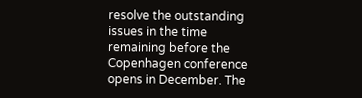resolve the outstanding issues in the time remaining before the Copenhagen conference opens in December. The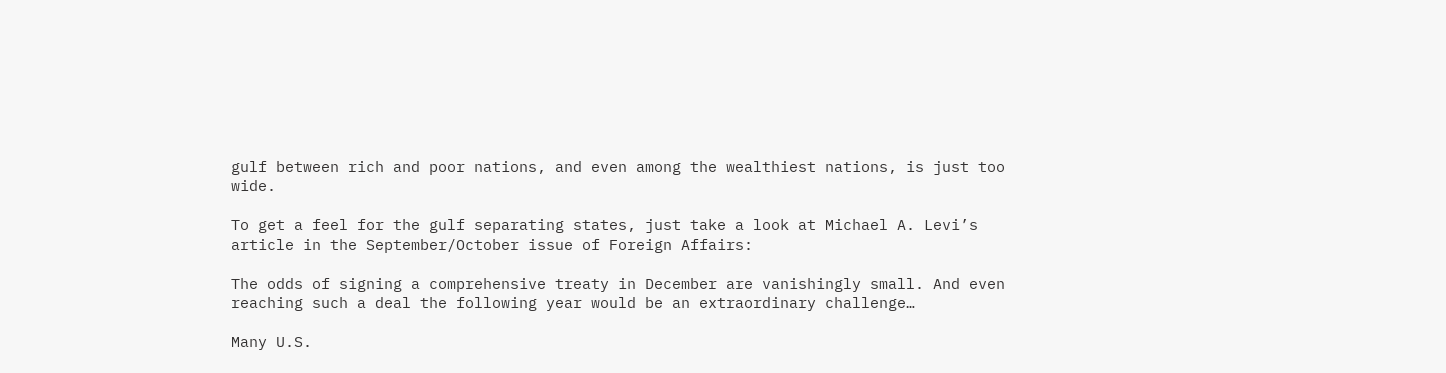gulf between rich and poor nations, and even among the wealthiest nations, is just too wide.

To get a feel for the gulf separating states, just take a look at Michael A. Levi’s article in the September/October issue of Foreign Affairs:

The odds of signing a comprehensive treaty in December are vanishingly small. And even reaching such a deal the following year would be an extraordinary challenge…

Many U.S.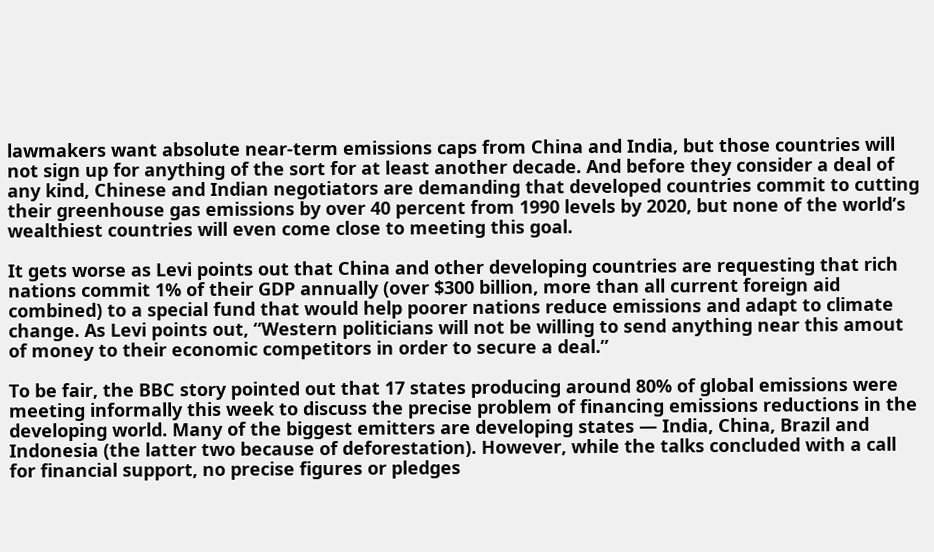lawmakers want absolute near-term emissions caps from China and India, but those countries will not sign up for anything of the sort for at least another decade. And before they consider a deal of any kind, Chinese and Indian negotiators are demanding that developed countries commit to cutting their greenhouse gas emissions by over 40 percent from 1990 levels by 2020, but none of the world’s wealthiest countries will even come close to meeting this goal.

It gets worse as Levi points out that China and other developing countries are requesting that rich nations commit 1% of their GDP annually (over $300 billion, more than all current foreign aid combined) to a special fund that would help poorer nations reduce emissions and adapt to climate change. As Levi points out, “Western politicians will not be willing to send anything near this amout of money to their economic competitors in order to secure a deal.”

To be fair, the BBC story pointed out that 17 states producing around 80% of global emissions were meeting informally this week to discuss the precise problem of financing emissions reductions in the developing world. Many of the biggest emitters are developing states — India, China, Brazil and Indonesia (the latter two because of deforestation). However, while the talks concluded with a call for financial support, no precise figures or pledges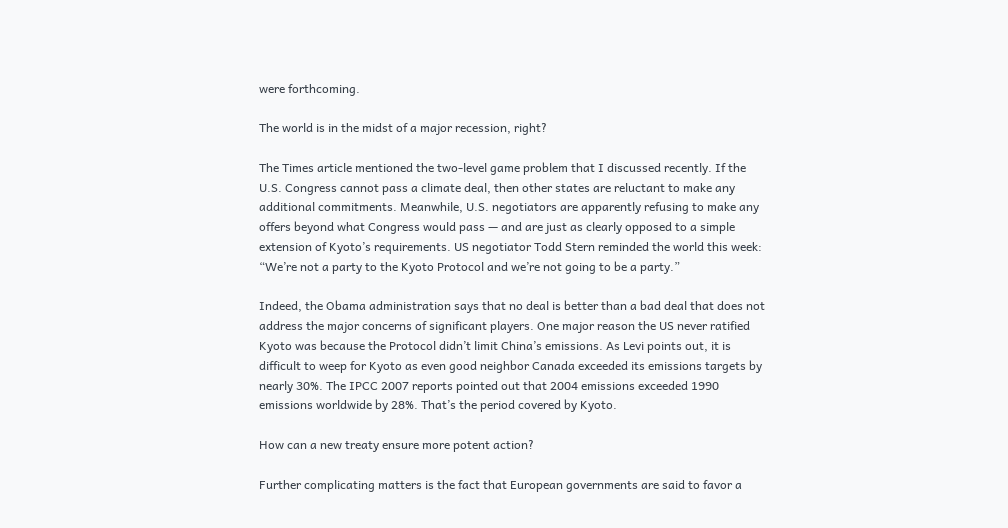were forthcoming.

The world is in the midst of a major recession, right?

The Times article mentioned the two-level game problem that I discussed recently. If the U.S. Congress cannot pass a climate deal, then other states are reluctant to make any additional commitments. Meanwhile, U.S. negotiators are apparently refusing to make any offers beyond what Congress would pass — and are just as clearly opposed to a simple extension of Kyoto’s requirements. US negotiator Todd Stern reminded the world this week: “We’re not a party to the Kyoto Protocol and we’re not going to be a party.”

Indeed, the Obama administration says that no deal is better than a bad deal that does not address the major concerns of significant players. One major reason the US never ratified Kyoto was because the Protocol didn’t limit China’s emissions. As Levi points out, it is difficult to weep for Kyoto as even good neighbor Canada exceeded its emissions targets by nearly 30%. The IPCC 2007 reports pointed out that 2004 emissions exceeded 1990 emissions worldwide by 28%. That’s the period covered by Kyoto.

How can a new treaty ensure more potent action?

Further complicating matters is the fact that European governments are said to favor a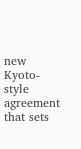new Kyoto-style agreement that sets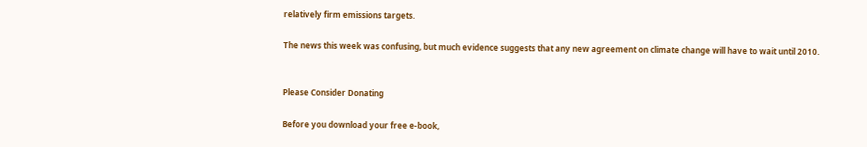relatively firm emissions targets.

The news this week was confusing, but much evidence suggests that any new agreement on climate change will have to wait until 2010.


Please Consider Donating

Before you download your free e-book,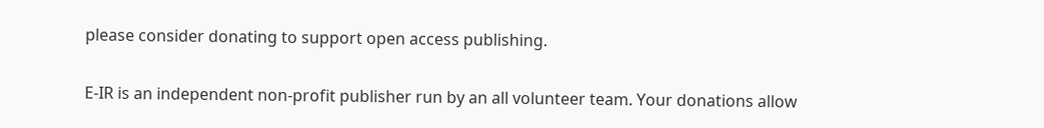please consider donating to support open access publishing.

E-IR is an independent non-profit publisher run by an all volunteer team. Your donations allow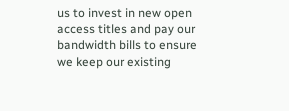us to invest in new open access titles and pay our bandwidth bills to ensure we keep our existing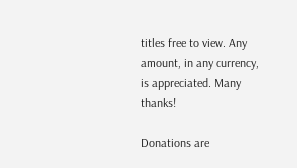titles free to view. Any amount, in any currency, is appreciated. Many thanks!

Donations are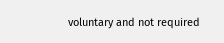voluntary and not required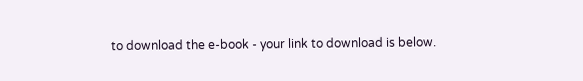to download the e-book - your link to download is below.